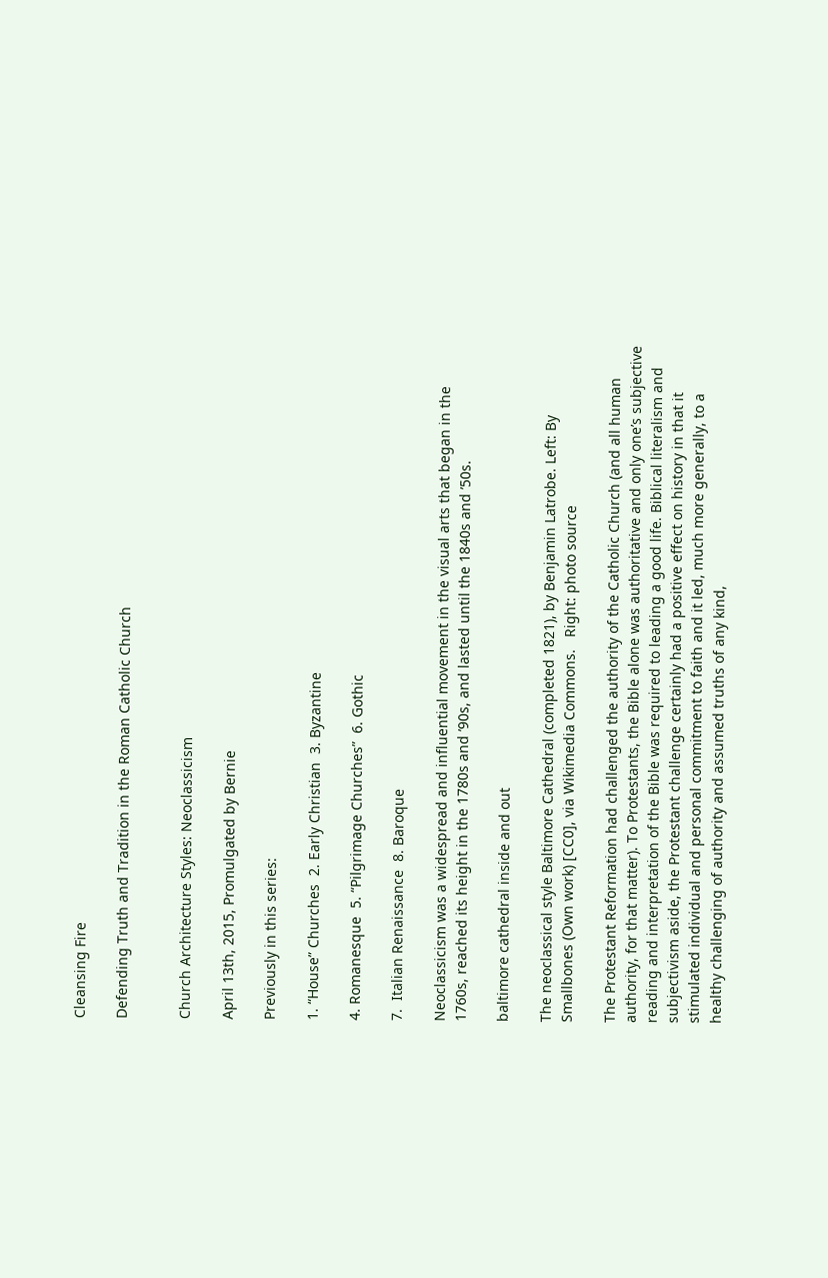Cleansing Fire

Defending Truth and Tradition in the Roman Catholic Church


Church Architecture Styles: Neoclassicism

April 13th, 2015, Promulgated by Bernie

Previously in this series:

1. “House” Churches  2. Early Christian  3. Byzantine

4. Romanesque  5. “Pilgrimage Churches”  6. Gothic

7.  Italian Renaissance  8. Baroque

Neoclassicism was a widespread and influential movement in the visual arts that began in the 1760s, reached its height in the 1780s and ’90s, and lasted until the 1840s and ’50s.

baltimore cathedral inside and out

The neoclassical style Baltimore Cathedral (completed 1821), by Benjamin Latrobe. Left: By Smallbones (Own work) [CC0], via Wikimedia Commons.   Right: photo source

The Protestant Reformation had challenged the authority of the Catholic Church (and all human authority, for that matter). To Protestants, the Bible alone was authoritative and only one’s subjective reading and interpretation of the Bible was required to leading a good life. Biblical literalism and subjectivism aside, the Protestant challenge certainly had a positive effect on history in that it stimulated individual and personal commitment to faith and it led, much more generally, to a healthy challenging of authority and assumed truths of any kind,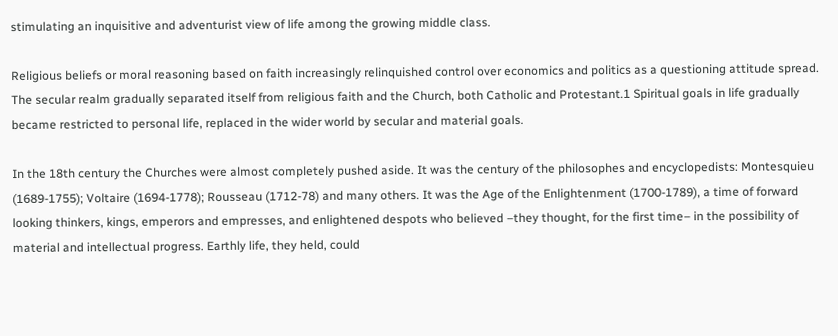stimulating an inquisitive and adventurist view of life among the growing middle class.

Religious beliefs or moral reasoning based on faith increasingly relinquished control over economics and politics as a questioning attitude spread. The secular realm gradually separated itself from religious faith and the Church, both Catholic and Protestant.1 Spiritual goals in life gradually became restricted to personal life, replaced in the wider world by secular and material goals.

In the 18th century the Churches were almost completely pushed aside. It was the century of the philosophes and encyclopedists: Montesquieu (1689-1755); Voltaire (1694-1778); Rousseau (1712-78) and many others. It was the Age of the Enlightenment (1700-1789), a time of forward looking thinkers, kings, emperors and empresses, and enlightened despots who believed –they thought, for the first time– in the possibility of material and intellectual progress. Earthly life, they held, could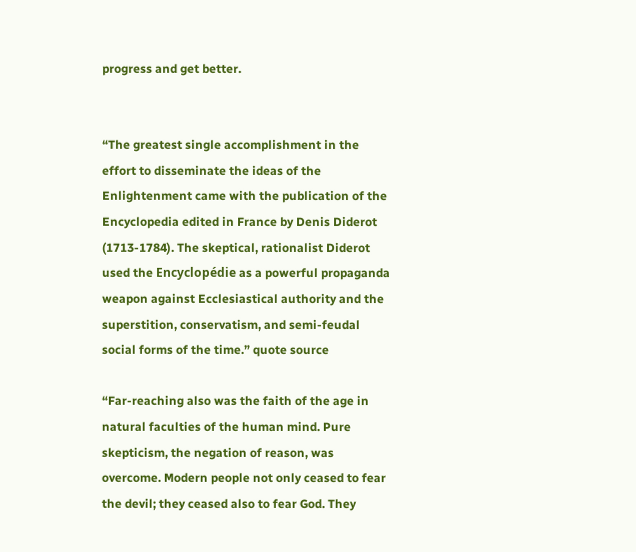progress and get better.


“The greatest single accomplishment in the effort to disseminate the ideas of the Enlightenment came with the publication of the Encyclopedia edited in France by Denis Diderot (1713-1784). The skeptical, rationalist Diderot used the Encyclopédie as a powerful propaganda weapon against Ecclesiastical authority and the superstition, conservatism, and semi-feudal social forms of the time.” quote source

“Far-reaching also was the faith of the age in natural faculties of the human mind. Pure skepticism, the negation of reason, was overcome. Modern people not only ceased to fear the devil; they ceased also to fear God. They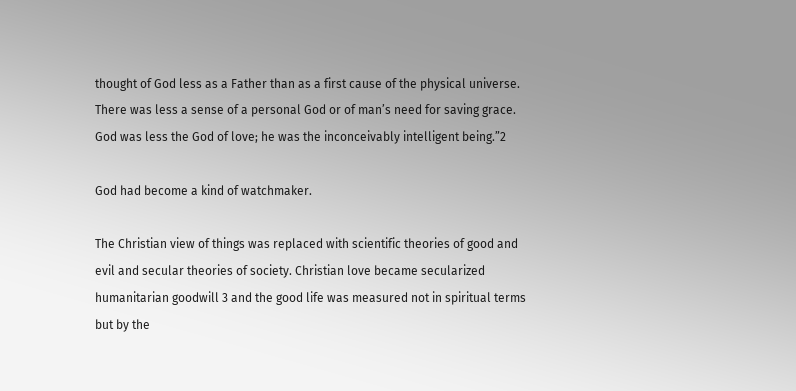thought of God less as a Father than as a first cause of the physical universe. There was less a sense of a personal God or of man’s need for saving grace. God was less the God of love; he was the inconceivably intelligent being.”2

God had become a kind of watchmaker.

The Christian view of things was replaced with scientific theories of good and evil and secular theories of society. Christian love became secularized humanitarian goodwill 3 and the good life was measured not in spiritual terms but by the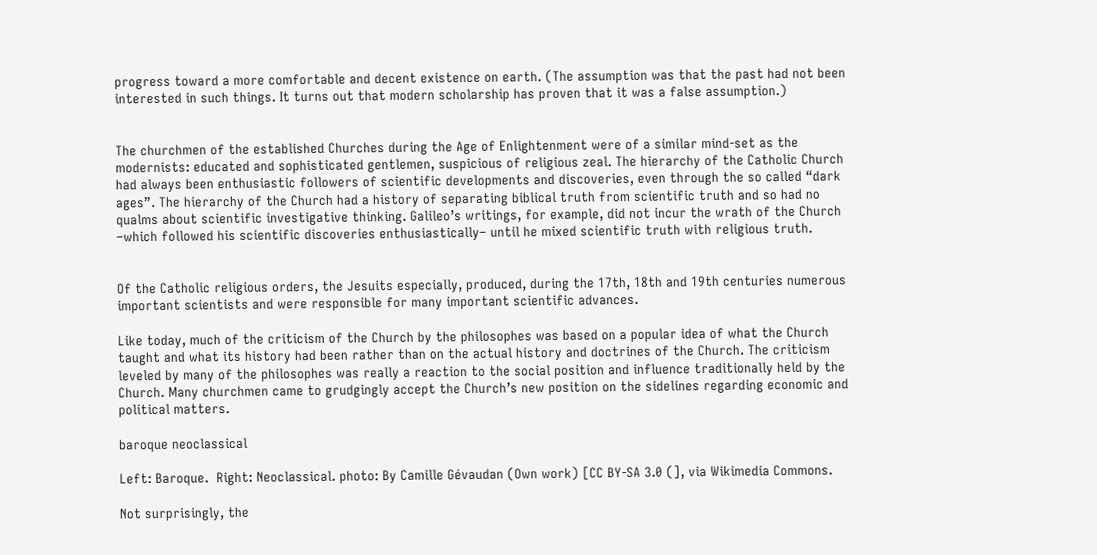progress toward a more comfortable and decent existence on earth. (The assumption was that the past had not been interested in such things. It turns out that modern scholarship has proven that it was a false assumption.)


The churchmen of the established Churches during the Age of Enlightenment were of a similar mind-set as the modernists: educated and sophisticated gentlemen, suspicious of religious zeal. The hierarchy of the Catholic Church had always been enthusiastic followers of scientific developments and discoveries, even through the so called “dark ages”. The hierarchy of the Church had a history of separating biblical truth from scientific truth and so had no qualms about scientific investigative thinking. Galileo’s writings, for example, did not incur the wrath of the Church –which followed his scientific discoveries enthusiastically– until he mixed scientific truth with religious truth.


Of the Catholic religious orders, the Jesuits especially, produced, during the 17th, 18th and 19th centuries numerous important scientists and were responsible for many important scientific advances.

Like today, much of the criticism of the Church by the philosophes was based on a popular idea of what the Church taught and what its history had been rather than on the actual history and doctrines of the Church. The criticism leveled by many of the philosophes was really a reaction to the social position and influence traditionally held by the Church. Many churchmen came to grudgingly accept the Church’s new position on the sidelines regarding economic and political matters.

baroque neoclassical

Left: Baroque.  Right: Neoclassical. photo: By Camille Gévaudan (Own work) [CC BY-SA 3.0 (], via Wikimedia Commons.

Not surprisingly, the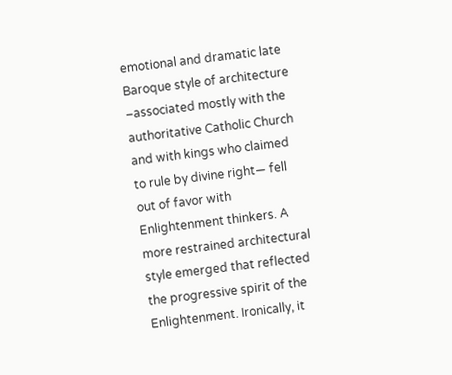emotional and dramatic late Baroque style of architecture –associated mostly with the authoritative Catholic Church and with kings who claimed to rule by divine right— fell out of favor with Enlightenment thinkers. A more restrained architectural style emerged that reflected the progressive spirit of the Enlightenment. Ironically, it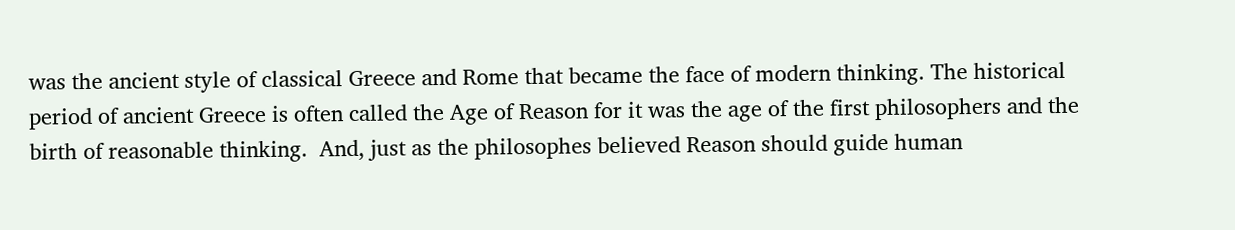was the ancient style of classical Greece and Rome that became the face of modern thinking. The historical period of ancient Greece is often called the Age of Reason for it was the age of the first philosophers and the birth of reasonable thinking.  And, just as the philosophes believed Reason should guide human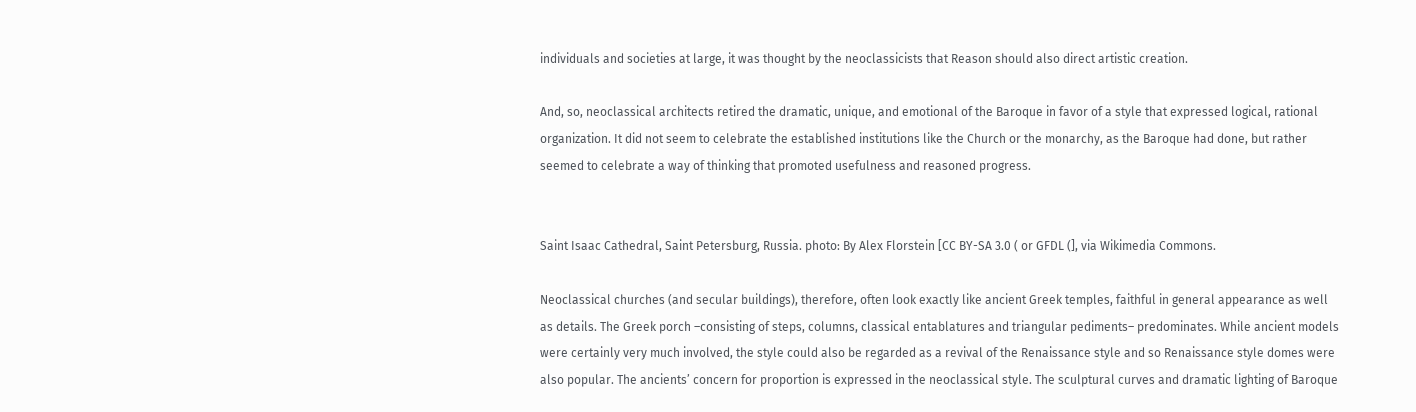individuals and societies at large, it was thought by the neoclassicists that Reason should also direct artistic creation.

And, so, neoclassical architects retired the dramatic, unique, and emotional of the Baroque in favor of a style that expressed logical, rational organization. It did not seem to celebrate the established institutions like the Church or the monarchy, as the Baroque had done, but rather seemed to celebrate a way of thinking that promoted usefulness and reasoned progress.


Saint Isaac Cathedral, Saint Petersburg, Russia. photo: By Alex Florstein [CC BY-SA 3.0 ( or GFDL (], via Wikimedia Commons.

Neoclassical churches (and secular buildings), therefore, often look exactly like ancient Greek temples, faithful in general appearance as well as details. The Greek porch –consisting of steps, columns, classical entablatures and triangular pediments– predominates. While ancient models were certainly very much involved, the style could also be regarded as a revival of the Renaissance style and so Renaissance style domes were also popular. The ancients’ concern for proportion is expressed in the neoclassical style. The sculptural curves and dramatic lighting of Baroque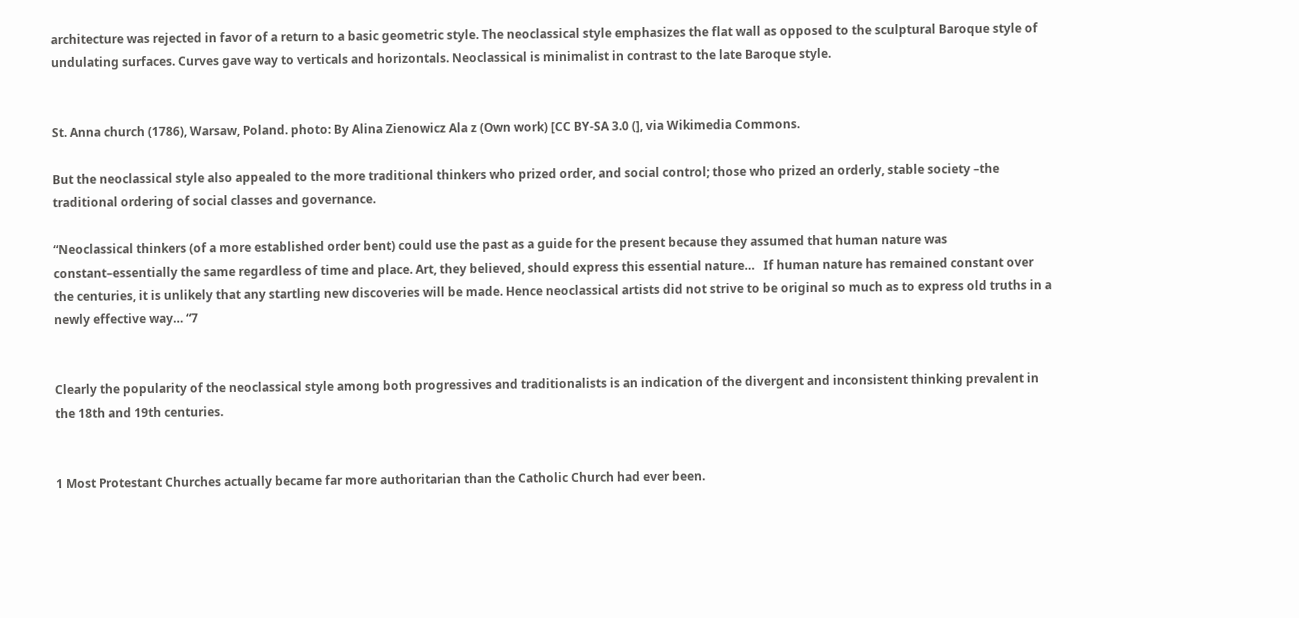architecture was rejected in favor of a return to a basic geometric style. The neoclassical style emphasizes the flat wall as opposed to the sculptural Baroque style of undulating surfaces. Curves gave way to verticals and horizontals. Neoclassical is minimalist in contrast to the late Baroque style.


St. Anna church (1786), Warsaw, Poland. photo: By Alina Zienowicz Ala z (Own work) [CC BY-SA 3.0 (], via Wikimedia Commons.

But the neoclassical style also appealed to the more traditional thinkers who prized order, and social control; those who prized an orderly, stable society –the traditional ordering of social classes and governance.

“Neoclassical thinkers (of a more established order bent) could use the past as a guide for the present because they assumed that human nature was constant–essentially the same regardless of time and place. Art, they believed, should express this essential nature…   If human nature has remained constant over the centuries, it is unlikely that any startling new discoveries will be made. Hence neoclassical artists did not strive to be original so much as to express old truths in a newly effective way… “7


Clearly the popularity of the neoclassical style among both progressives and traditionalists is an indication of the divergent and inconsistent thinking prevalent in the 18th and 19th centuries.


1 Most Protestant Churches actually became far more authoritarian than the Catholic Church had ever been.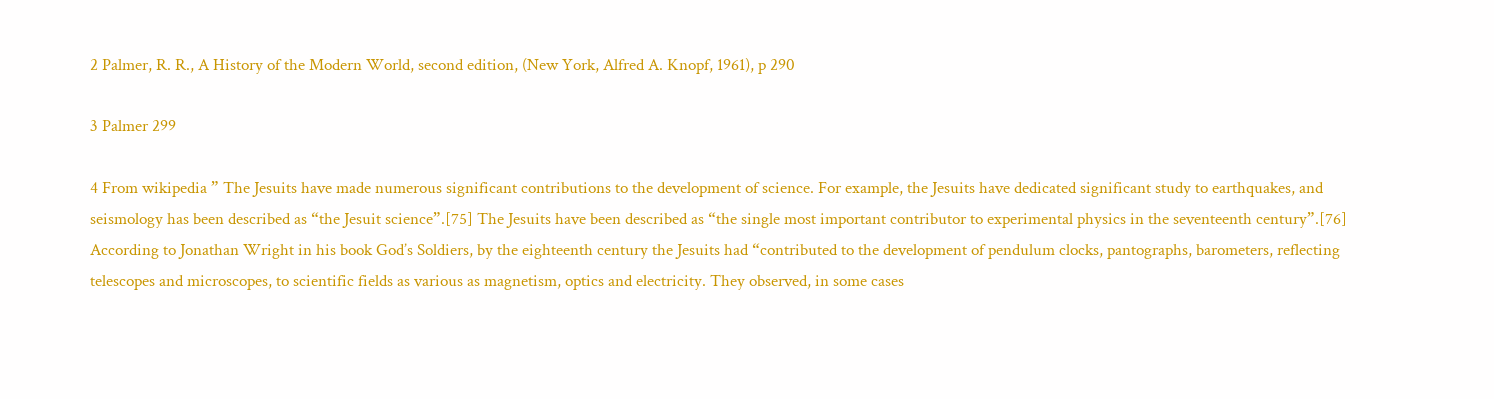2 Palmer, R. R., A History of the Modern World, second edition, (New York, Alfred A. Knopf, 1961), p 290

3 Palmer 299

4 From wikipedia ” The Jesuits have made numerous significant contributions to the development of science. For example, the Jesuits have dedicated significant study to earthquakes, and seismology has been described as “the Jesuit science”.[75] The Jesuits have been described as “the single most important contributor to experimental physics in the seventeenth century”.[76] According to Jonathan Wright in his book God’s Soldiers, by the eighteenth century the Jesuits had “contributed to the development of pendulum clocks, pantographs, barometers, reflecting telescopes and microscopes, to scientific fields as various as magnetism, optics and electricity. They observed, in some cases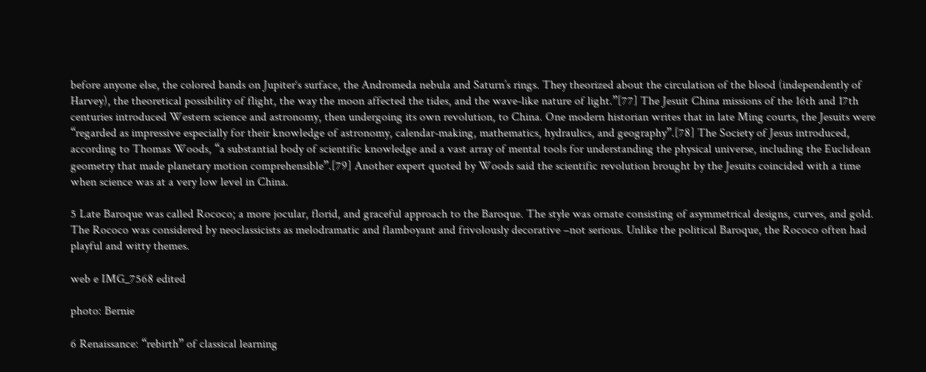before anyone else, the colored bands on Jupiter‘s surface, the Andromeda nebula and Saturn’s rings. They theorized about the circulation of the blood (independently of Harvey), the theoretical possibility of flight, the way the moon affected the tides, and the wave-like nature of light.”[77] The Jesuit China missions of the 16th and 17th centuries introduced Western science and astronomy, then undergoing its own revolution, to China. One modern historian writes that in late Ming courts, the Jesuits were “regarded as impressive especially for their knowledge of astronomy, calendar-making, mathematics, hydraulics, and geography”.[78] The Society of Jesus introduced, according to Thomas Woods, “a substantial body of scientific knowledge and a vast array of mental tools for understanding the physical universe, including the Euclidean geometry that made planetary motion comprehensible”.[79] Another expert quoted by Woods said the scientific revolution brought by the Jesuits coincided with a time when science was at a very low level in China.

5 Late Baroque was called Rococo; a more jocular, florid, and graceful approach to the Baroque. The style was ornate consisting of asymmetrical designs, curves, and gold. The Rococo was considered by neoclassicists as melodramatic and flamboyant and frivolously decorative –not serious. Unlike the political Baroque, the Rococo often had playful and witty themes.

web e IMG_7568 edited

photo: Bernie

6 Renaissance: “rebirth” of classical learning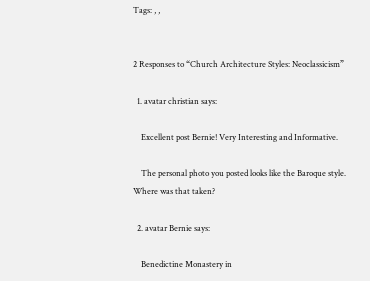Tags: , ,


2 Responses to “Church Architecture Styles: Neoclassicism”

  1. avatar christian says:

    Excellent post Bernie! Very Interesting and Informative.

    The personal photo you posted looks like the Baroque style. Where was that taken?

  2. avatar Bernie says:

    Benedictine Monastery in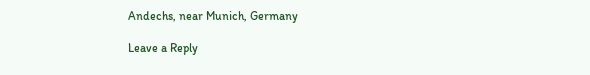Andechs, near Munich, Germany

Leave a Reply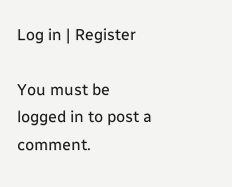Log in | Register

You must be logged in to post a comment.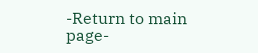-Return to main page-